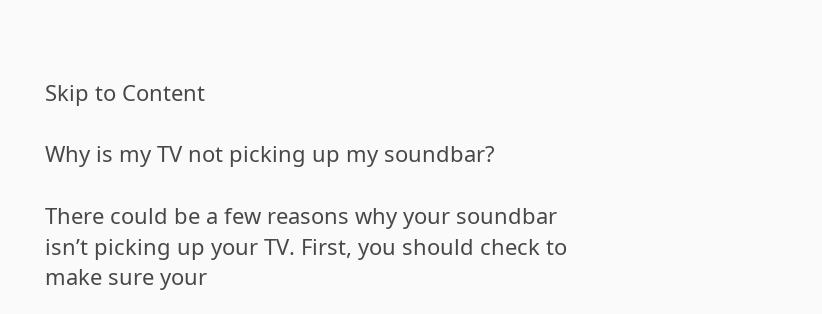Skip to Content

Why is my TV not picking up my soundbar?

There could be a few reasons why your soundbar isn’t picking up your TV. First, you should check to make sure your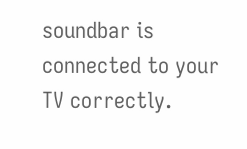soundbar is connected to your TV correctly.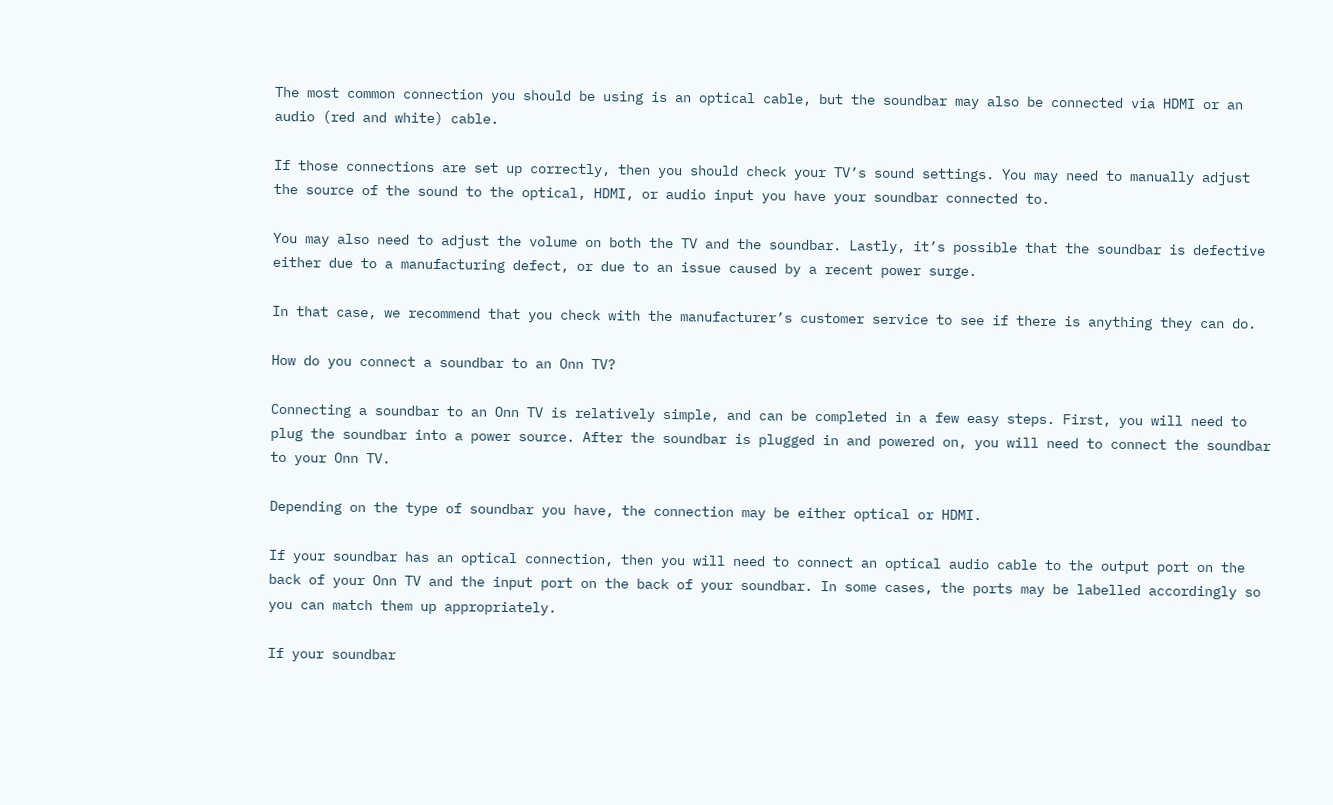The most common connection you should be using is an optical cable, but the soundbar may also be connected via HDMI or an audio (red and white) cable.

If those connections are set up correctly, then you should check your TV’s sound settings. You may need to manually adjust the source of the sound to the optical, HDMI, or audio input you have your soundbar connected to.

You may also need to adjust the volume on both the TV and the soundbar. Lastly, it’s possible that the soundbar is defective either due to a manufacturing defect, or due to an issue caused by a recent power surge.

In that case, we recommend that you check with the manufacturer’s customer service to see if there is anything they can do.

How do you connect a soundbar to an Onn TV?

Connecting a soundbar to an Onn TV is relatively simple, and can be completed in a few easy steps. First, you will need to plug the soundbar into a power source. After the soundbar is plugged in and powered on, you will need to connect the soundbar to your Onn TV.

Depending on the type of soundbar you have, the connection may be either optical or HDMI.

If your soundbar has an optical connection, then you will need to connect an optical audio cable to the output port on the back of your Onn TV and the input port on the back of your soundbar. In some cases, the ports may be labelled accordingly so you can match them up appropriately.

If your soundbar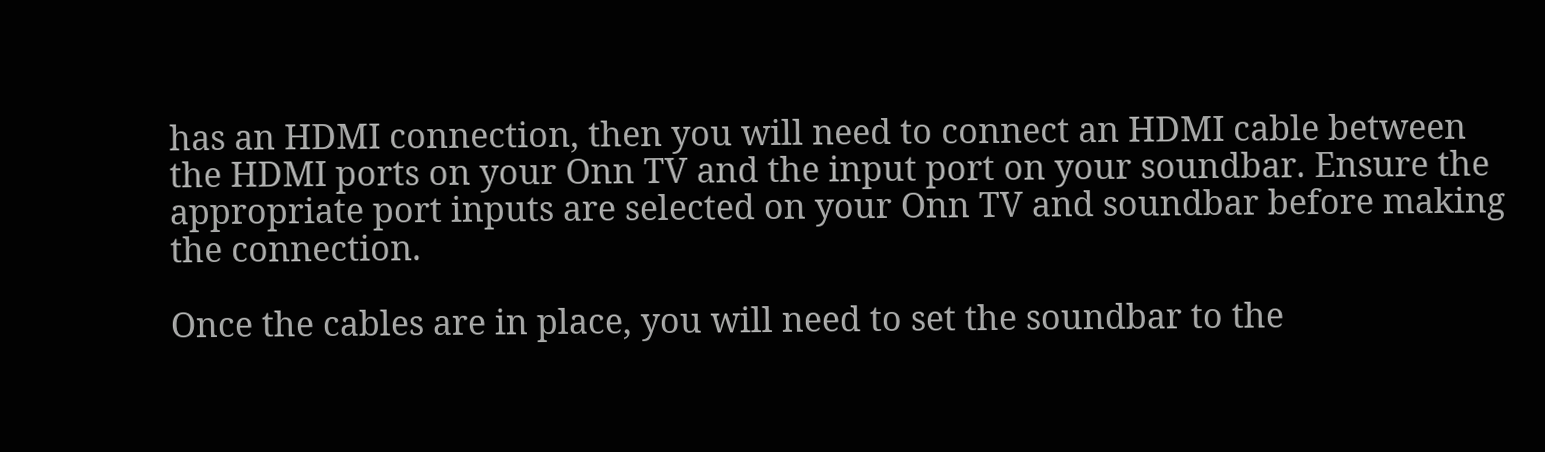has an HDMI connection, then you will need to connect an HDMI cable between the HDMI ports on your Onn TV and the input port on your soundbar. Ensure the appropriate port inputs are selected on your Onn TV and soundbar before making the connection.

Once the cables are in place, you will need to set the soundbar to the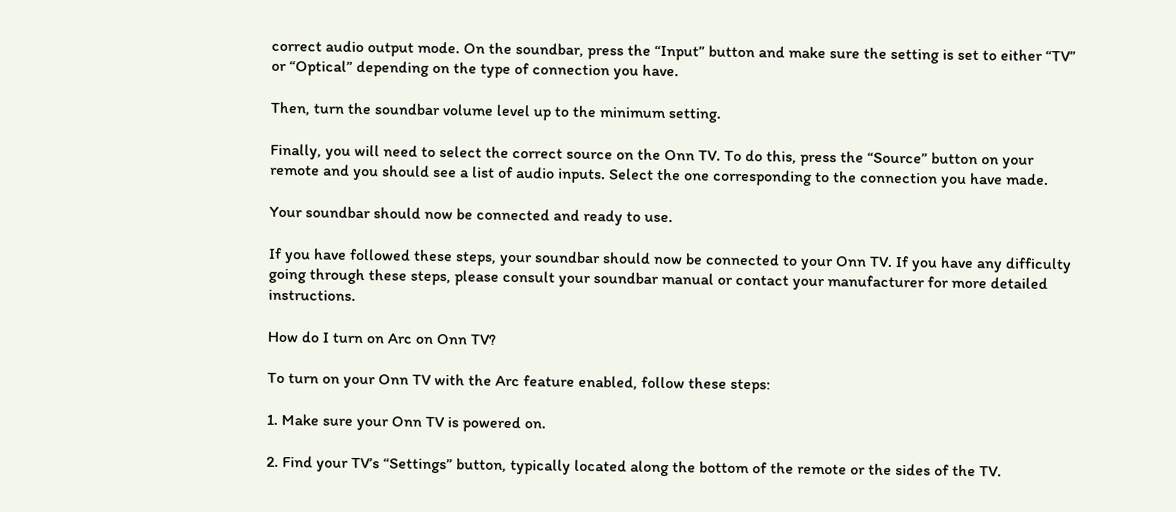correct audio output mode. On the soundbar, press the “Input” button and make sure the setting is set to either “TV” or “Optical” depending on the type of connection you have.

Then, turn the soundbar volume level up to the minimum setting.

Finally, you will need to select the correct source on the Onn TV. To do this, press the “Source” button on your remote and you should see a list of audio inputs. Select the one corresponding to the connection you have made.

Your soundbar should now be connected and ready to use.

If you have followed these steps, your soundbar should now be connected to your Onn TV. If you have any difficulty going through these steps, please consult your soundbar manual or contact your manufacturer for more detailed instructions.

How do I turn on Arc on Onn TV?

To turn on your Onn TV with the Arc feature enabled, follow these steps:

1. Make sure your Onn TV is powered on.

2. Find your TV’s “Settings” button, typically located along the bottom of the remote or the sides of the TV.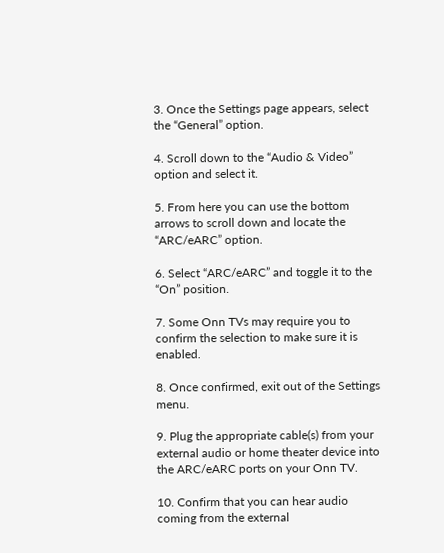3. Once the Settings page appears, select the “General” option.

4. Scroll down to the “Audio & Video” option and select it.

5. From here you can use the bottom arrows to scroll down and locate the “ARC/eARC” option.

6. Select “ARC/eARC” and toggle it to the “On” position.

7. Some Onn TVs may require you to confirm the selection to make sure it is enabled.

8. Once confirmed, exit out of the Settings menu.

9. Plug the appropriate cable(s) from your external audio or home theater device into the ARC/eARC ports on your Onn TV.

10. Confirm that you can hear audio coming from the external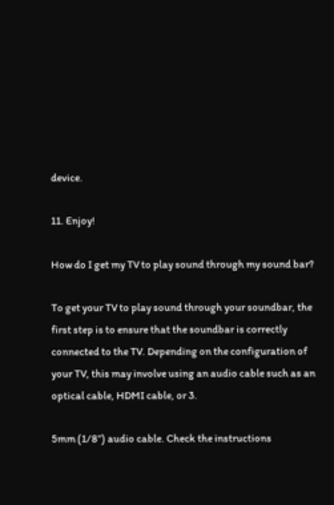device.

11. Enjoy!

How do I get my TV to play sound through my sound bar?

To get your TV to play sound through your soundbar, the first step is to ensure that the soundbar is correctly connected to the TV. Depending on the configuration of your TV, this may involve using an audio cable such as an optical cable, HDMI cable, or 3.

5mm (1/8”) audio cable. Check the instructions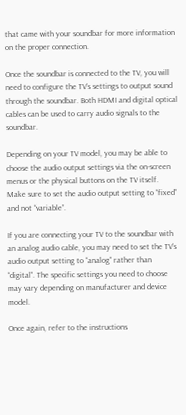that came with your soundbar for more information on the proper connection.

Once the soundbar is connected to the TV, you will need to configure the TV’s settings to output sound through the soundbar. Both HDMI and digital optical cables can be used to carry audio signals to the soundbar.

Depending on your TV model, you may be able to choose the audio output settings via the on-screen menus or the physical buttons on the TV itself. Make sure to set the audio output setting to “fixed” and not “variable”.

If you are connecting your TV to the soundbar with an analog audio cable, you may need to set the TV’s audio output setting to “analog” rather than “digital”. The specific settings you need to choose may vary depending on manufacturer and device model.

Once again, refer to the instructions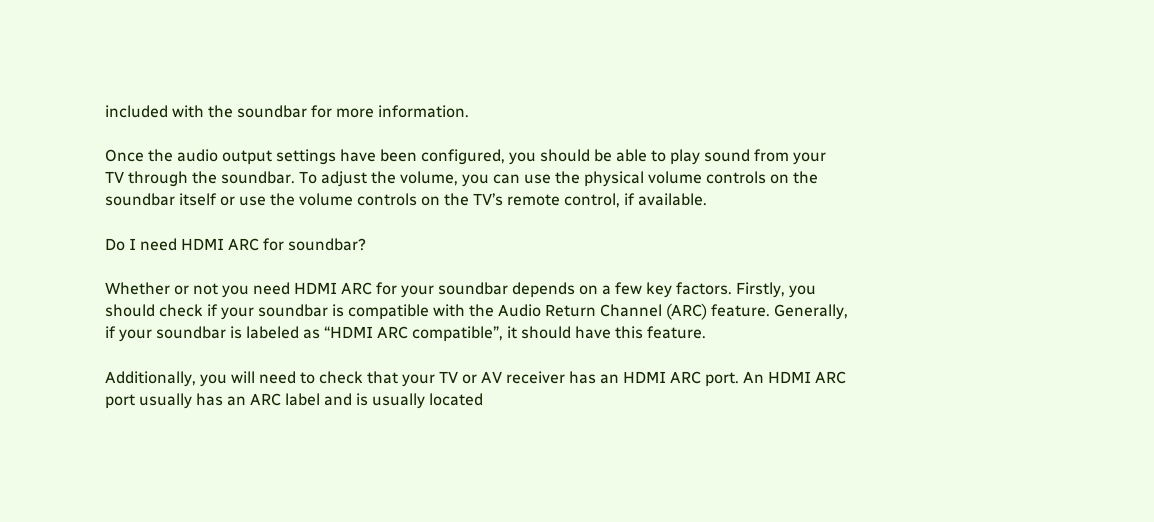included with the soundbar for more information.

Once the audio output settings have been configured, you should be able to play sound from your TV through the soundbar. To adjust the volume, you can use the physical volume controls on the soundbar itself or use the volume controls on the TV’s remote control, if available.

Do I need HDMI ARC for soundbar?

Whether or not you need HDMI ARC for your soundbar depends on a few key factors. Firstly, you should check if your soundbar is compatible with the Audio Return Channel (ARC) feature. Generally, if your soundbar is labeled as “HDMI ARC compatible”, it should have this feature.

Additionally, you will need to check that your TV or AV receiver has an HDMI ARC port. An HDMI ARC port usually has an ARC label and is usually located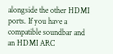alongside the other HDMI ports. If you have a compatible soundbar and an HDMI ARC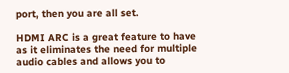port, then you are all set.

HDMI ARC is a great feature to have as it eliminates the need for multiple audio cables and allows you to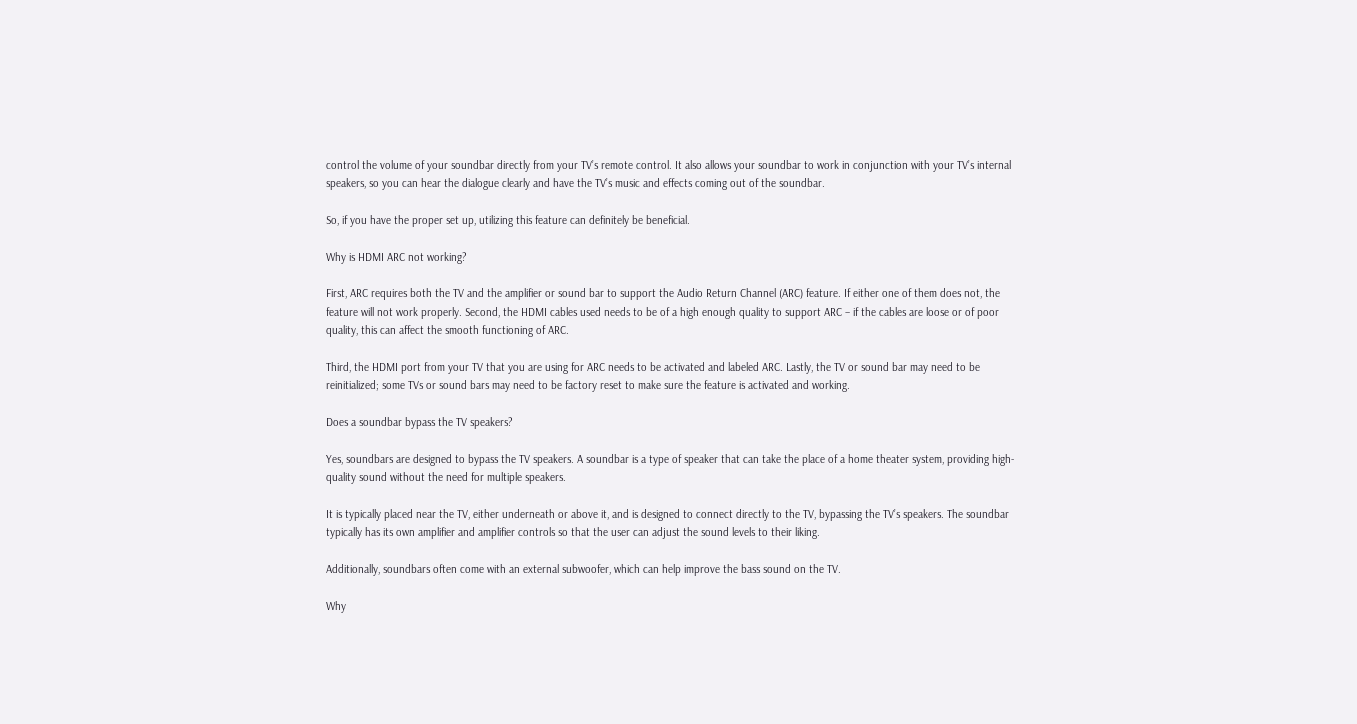control the volume of your soundbar directly from your TV’s remote control. It also allows your soundbar to work in conjunction with your TV’s internal speakers, so you can hear the dialogue clearly and have the TV’s music and effects coming out of the soundbar.

So, if you have the proper set up, utilizing this feature can definitely be beneficial.

Why is HDMI ARC not working?

First, ARC requires both the TV and the amplifier or sound bar to support the Audio Return Channel (ARC) feature. If either one of them does not, the feature will not work properly. Second, the HDMI cables used needs to be of a high enough quality to support ARC – if the cables are loose or of poor quality, this can affect the smooth functioning of ARC.

Third, the HDMI port from your TV that you are using for ARC needs to be activated and labeled ARC. Lastly, the TV or sound bar may need to be reinitialized; some TVs or sound bars may need to be factory reset to make sure the feature is activated and working.

Does a soundbar bypass the TV speakers?

Yes, soundbars are designed to bypass the TV speakers. A soundbar is a type of speaker that can take the place of a home theater system, providing high-quality sound without the need for multiple speakers.

It is typically placed near the TV, either underneath or above it, and is designed to connect directly to the TV, bypassing the TV’s speakers. The soundbar typically has its own amplifier and amplifier controls so that the user can adjust the sound levels to their liking.

Additionally, soundbars often come with an external subwoofer, which can help improve the bass sound on the TV.

Why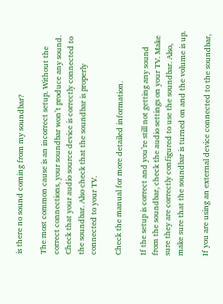is there no sound coming from my soundbar?

The most common cause is an incorrect setup. Without the correct connections, your soundbar won’t produce any sound. Check that your audio source device is correctly connected to the soundbar. Also check that the soundbar is properly connected to your TV.

Check the manual for more detailed information.

If the setup is correct and you’re still not getting any sound from the soundbar, check the audio settings on your TV. Make sure they are correctly configured to use the soundbar. Also, make sure that the soundbar is turned on and the volume is up.

If you are using an external device connected to the soundbar,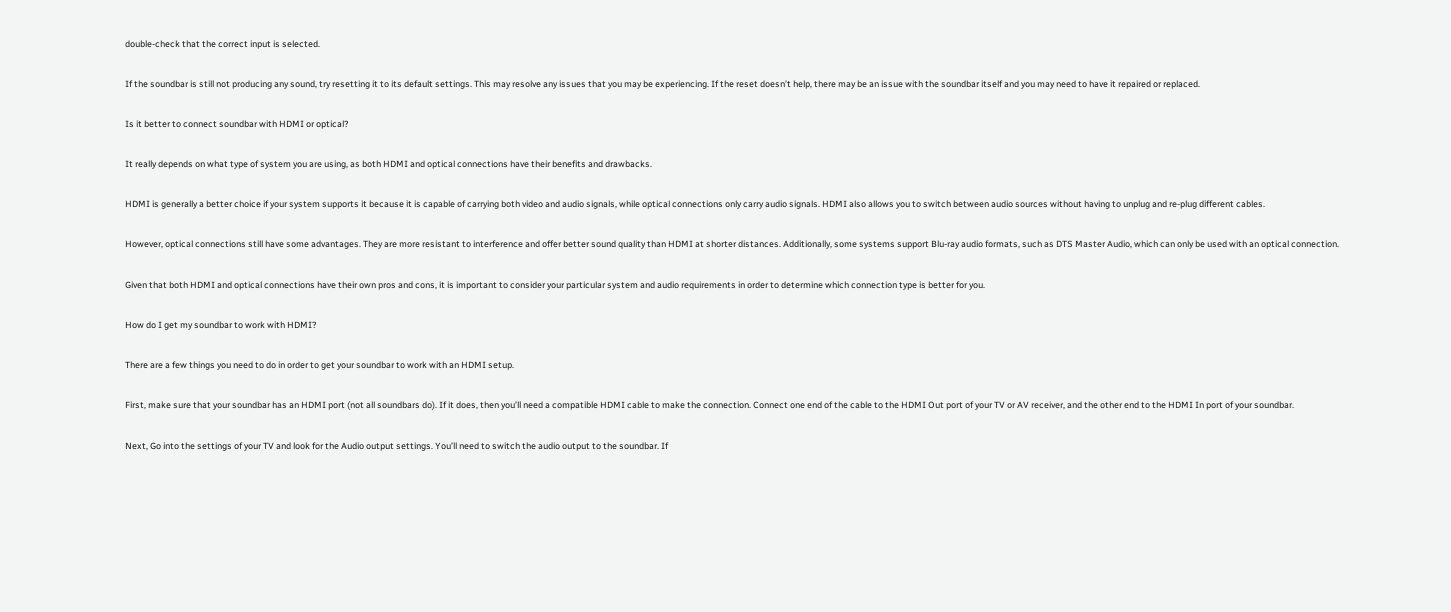double-check that the correct input is selected.

If the soundbar is still not producing any sound, try resetting it to its default settings. This may resolve any issues that you may be experiencing. If the reset doesn’t help, there may be an issue with the soundbar itself and you may need to have it repaired or replaced.

Is it better to connect soundbar with HDMI or optical?

It really depends on what type of system you are using, as both HDMI and optical connections have their benefits and drawbacks.

HDMI is generally a better choice if your system supports it because it is capable of carrying both video and audio signals, while optical connections only carry audio signals. HDMI also allows you to switch between audio sources without having to unplug and re-plug different cables.

However, optical connections still have some advantages. They are more resistant to interference and offer better sound quality than HDMI at shorter distances. Additionally, some systems support Blu-ray audio formats, such as DTS Master Audio, which can only be used with an optical connection.

Given that both HDMI and optical connections have their own pros and cons, it is important to consider your particular system and audio requirements in order to determine which connection type is better for you.

How do I get my soundbar to work with HDMI?

There are a few things you need to do in order to get your soundbar to work with an HDMI setup.

First, make sure that your soundbar has an HDMI port (not all soundbars do). If it does, then you’ll need a compatible HDMI cable to make the connection. Connect one end of the cable to the HDMI Out port of your TV or AV receiver, and the other end to the HDMI In port of your soundbar.

Next, Go into the settings of your TV and look for the Audio output settings. You’ll need to switch the audio output to the soundbar. If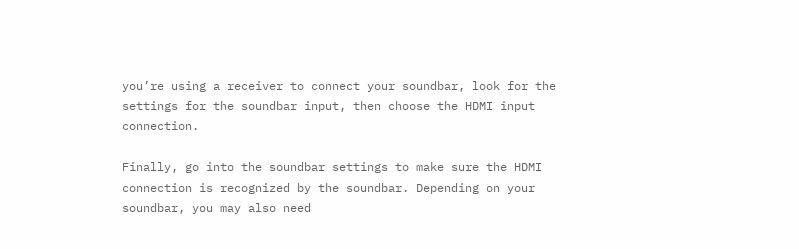you’re using a receiver to connect your soundbar, look for the settings for the soundbar input, then choose the HDMI input connection.

Finally, go into the soundbar settings to make sure the HDMI connection is recognized by the soundbar. Depending on your soundbar, you may also need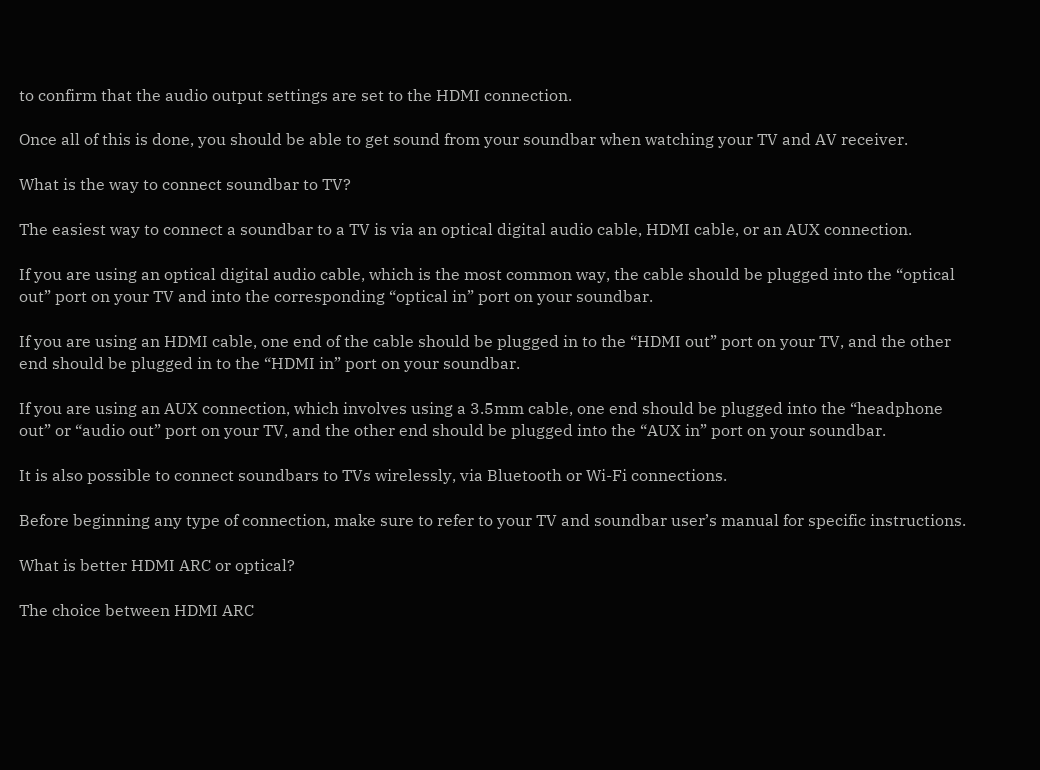to confirm that the audio output settings are set to the HDMI connection.

Once all of this is done, you should be able to get sound from your soundbar when watching your TV and AV receiver.

What is the way to connect soundbar to TV?

The easiest way to connect a soundbar to a TV is via an optical digital audio cable, HDMI cable, or an AUX connection.

If you are using an optical digital audio cable, which is the most common way, the cable should be plugged into the “optical out” port on your TV and into the corresponding “optical in” port on your soundbar.

If you are using an HDMI cable, one end of the cable should be plugged in to the “HDMI out” port on your TV, and the other end should be plugged in to the “HDMI in” port on your soundbar.

If you are using an AUX connection, which involves using a 3.5mm cable, one end should be plugged into the “headphone out” or “audio out” port on your TV, and the other end should be plugged into the “AUX in” port on your soundbar.

It is also possible to connect soundbars to TVs wirelessly, via Bluetooth or Wi-Fi connections.

Before beginning any type of connection, make sure to refer to your TV and soundbar user’s manual for specific instructions.

What is better HDMI ARC or optical?

The choice between HDMI ARC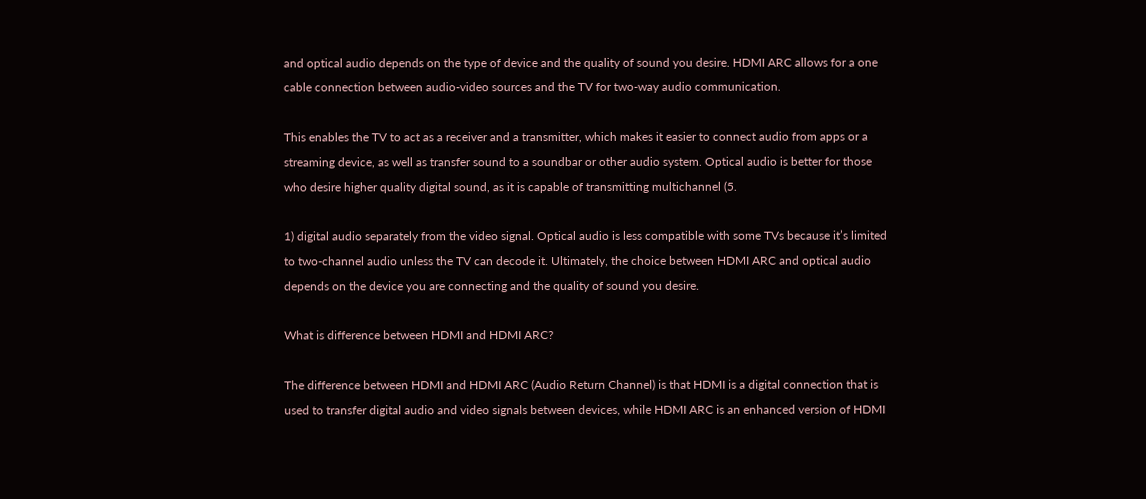and optical audio depends on the type of device and the quality of sound you desire. HDMI ARC allows for a one cable connection between audio-video sources and the TV for two-way audio communication.

This enables the TV to act as a receiver and a transmitter, which makes it easier to connect audio from apps or a streaming device, as well as transfer sound to a soundbar or other audio system. Optical audio is better for those who desire higher quality digital sound, as it is capable of transmitting multichannel (5.

1) digital audio separately from the video signal. Optical audio is less compatible with some TVs because it’s limited to two-channel audio unless the TV can decode it. Ultimately, the choice between HDMI ARC and optical audio depends on the device you are connecting and the quality of sound you desire.

What is difference between HDMI and HDMI ARC?

The difference between HDMI and HDMI ARC (Audio Return Channel) is that HDMI is a digital connection that is used to transfer digital audio and video signals between devices, while HDMI ARC is an enhanced version of HDMI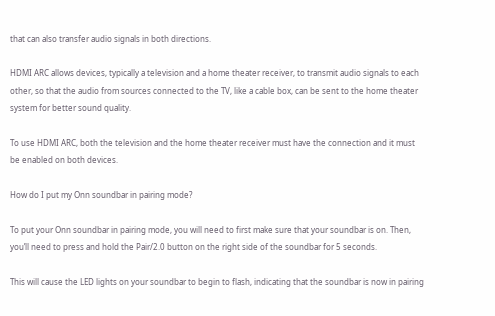that can also transfer audio signals in both directions.

HDMI ARC allows devices, typically a television and a home theater receiver, to transmit audio signals to each other, so that the audio from sources connected to the TV, like a cable box, can be sent to the home theater system for better sound quality.

To use HDMI ARC, both the television and the home theater receiver must have the connection and it must be enabled on both devices.

How do I put my Onn soundbar in pairing mode?

To put your Onn soundbar in pairing mode, you will need to first make sure that your soundbar is on. Then, you’ll need to press and hold the Pair/2.0 button on the right side of the soundbar for 5 seconds.

This will cause the LED lights on your soundbar to begin to flash, indicating that the soundbar is now in pairing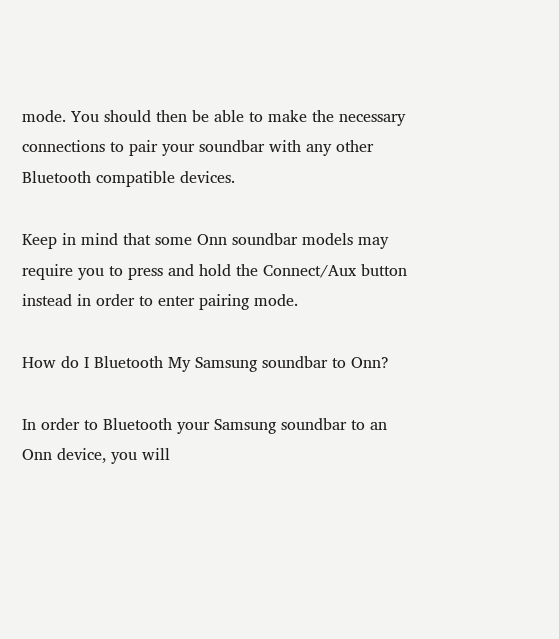mode. You should then be able to make the necessary connections to pair your soundbar with any other Bluetooth compatible devices.

Keep in mind that some Onn soundbar models may require you to press and hold the Connect/Aux button instead in order to enter pairing mode.

How do I Bluetooth My Samsung soundbar to Onn?

In order to Bluetooth your Samsung soundbar to an Onn device, you will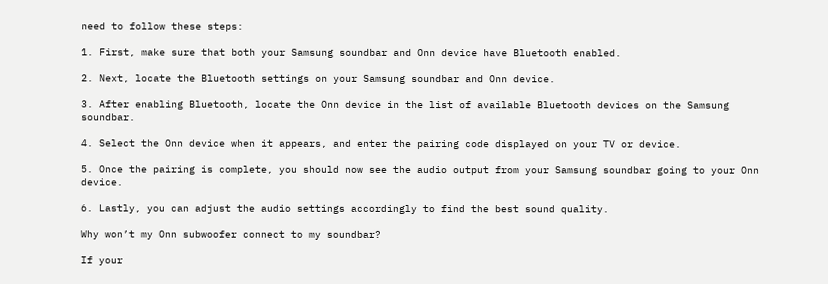need to follow these steps:

1. First, make sure that both your Samsung soundbar and Onn device have Bluetooth enabled.

2. Next, locate the Bluetooth settings on your Samsung soundbar and Onn device.

3. After enabling Bluetooth, locate the Onn device in the list of available Bluetooth devices on the Samsung soundbar.

4. Select the Onn device when it appears, and enter the pairing code displayed on your TV or device.

5. Once the pairing is complete, you should now see the audio output from your Samsung soundbar going to your Onn device.

6. Lastly, you can adjust the audio settings accordingly to find the best sound quality.

Why won’t my Onn subwoofer connect to my soundbar?

If your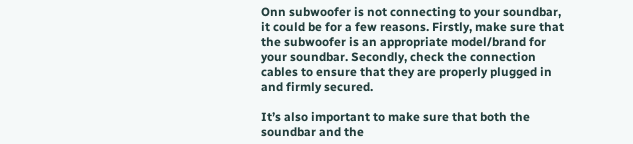Onn subwoofer is not connecting to your soundbar, it could be for a few reasons. Firstly, make sure that the subwoofer is an appropriate model/brand for your soundbar. Secondly, check the connection cables to ensure that they are properly plugged in and firmly secured.

It’s also important to make sure that both the soundbar and the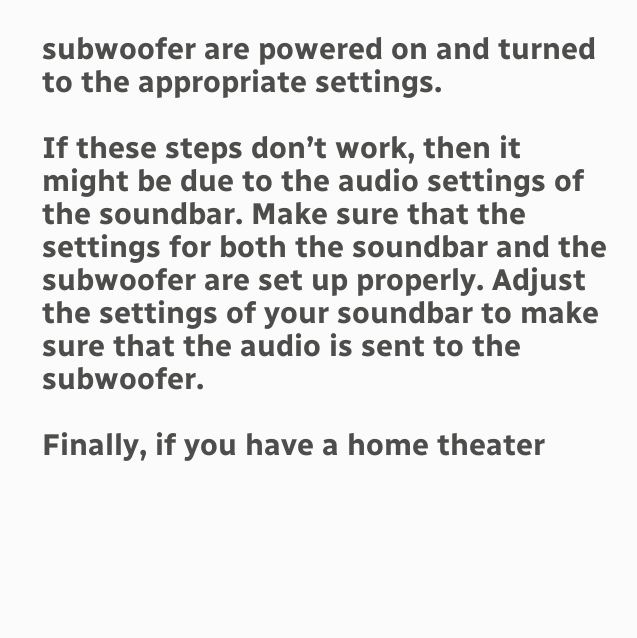subwoofer are powered on and turned to the appropriate settings.

If these steps don’t work, then it might be due to the audio settings of the soundbar. Make sure that the settings for both the soundbar and the subwoofer are set up properly. Adjust the settings of your soundbar to make sure that the audio is sent to the subwoofer.

Finally, if you have a home theater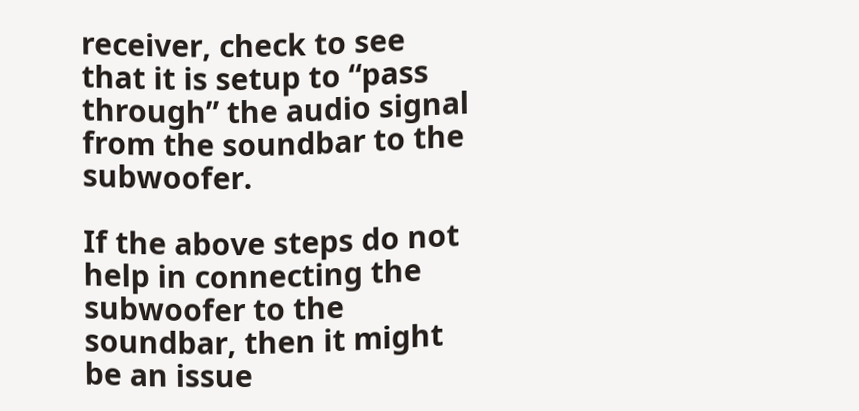receiver, check to see that it is setup to “pass through” the audio signal from the soundbar to the subwoofer.

If the above steps do not help in connecting the subwoofer to the soundbar, then it might be an issue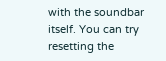with the soundbar itself. You can try resetting the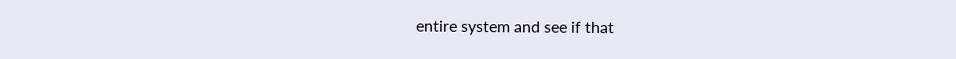entire system and see if that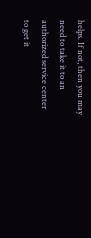helps. If not, then you may need to take it to an authorized service center to get it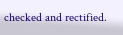checked and rectified.